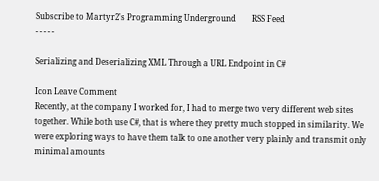Subscribe to Martyr2's Programming Underground        RSS Feed
- - - - -

Serializing and Deserializing XML Through a URL Endpoint in C#

Icon Leave Comment
Recently, at the company I worked for, I had to merge two very different web sites together. While both use C#, that is where they pretty much stopped in similarity. We were exploring ways to have them talk to one another very plainly and transmit only minimal amounts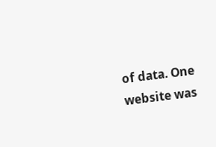of data. One website was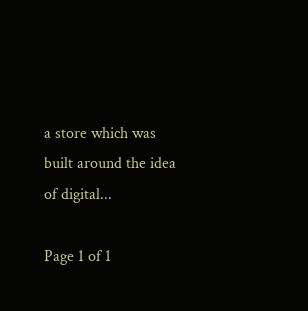a store which was built around the idea of digital...

Page 1 of 1